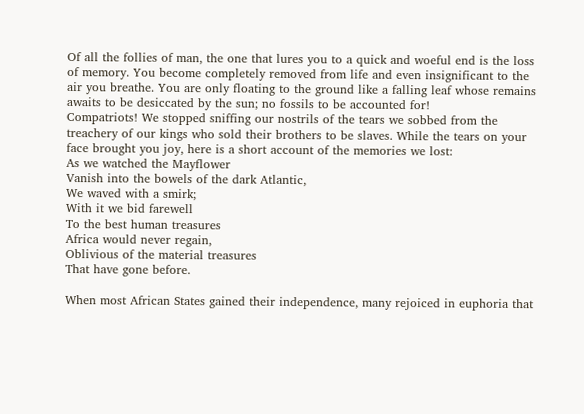Of all the follies of man, the one that lures you to a quick and woeful end is the loss of memory. You become completely removed from life and even insignificant to the air you breathe. You are only floating to the ground like a falling leaf whose remains awaits to be desiccated by the sun; no fossils to be accounted for!
Compatriots! We stopped sniffing our nostrils of the tears we sobbed from the treachery of our kings who sold their brothers to be slaves. While the tears on your face brought you joy, here is a short account of the memories we lost:
As we watched the Mayflower
Vanish into the bowels of the dark Atlantic,
We waved with a smirk;
With it we bid farewell
To the best human treasures
Africa would never regain,
Oblivious of the material treasures
That have gone before.

When most African States gained their independence, many rejoiced in euphoria that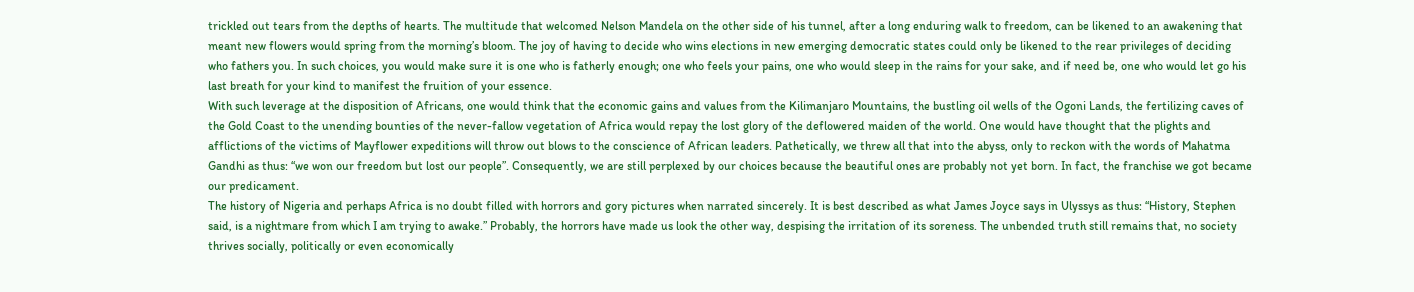trickled out tears from the depths of hearts. The multitude that welcomed Nelson Mandela on the other side of his tunnel, after a long enduring walk to freedom, can be likened to an awakening that meant new flowers would spring from the morning’s bloom. The joy of having to decide who wins elections in new emerging democratic states could only be likened to the rear privileges of deciding who fathers you. In such choices, you would make sure it is one who is fatherly enough; one who feels your pains, one who would sleep in the rains for your sake, and if need be, one who would let go his last breath for your kind to manifest the fruition of your essence.
With such leverage at the disposition of Africans, one would think that the economic gains and values from the Kilimanjaro Mountains, the bustling oil wells of the Ogoni Lands, the fertilizing caves of the Gold Coast to the unending bounties of the never-fallow vegetation of Africa would repay the lost glory of the deflowered maiden of the world. One would have thought that the plights and afflictions of the victims of Mayflower expeditions will throw out blows to the conscience of African leaders. Pathetically, we threw all that into the abyss, only to reckon with the words of Mahatma Gandhi as thus: “we won our freedom but lost our people”. Consequently, we are still perplexed by our choices because the beautiful ones are probably not yet born. In fact, the franchise we got became our predicament.
The history of Nigeria and perhaps Africa is no doubt filled with horrors and gory pictures when narrated sincerely. It is best described as what James Joyce says in Ulyssys as thus: “History, Stephen said, is a nightmare from which I am trying to awake.” Probably, the horrors have made us look the other way, despising the irritation of its soreness. The unbended truth still remains that, no society thrives socially, politically or even economically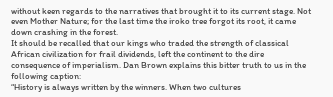without keen regards to the narratives that brought it to its current stage. Not even Mother Nature; for the last time the iroko tree forgot its root, it came down crashing in the forest.
It should be recalled that our kings who traded the strength of classical African civilization for frail dividends, left the continent to the dire consequence of imperialism. Dan Brown explains this bitter truth to us in the following caption:
“History is always written by the winners. When two cultures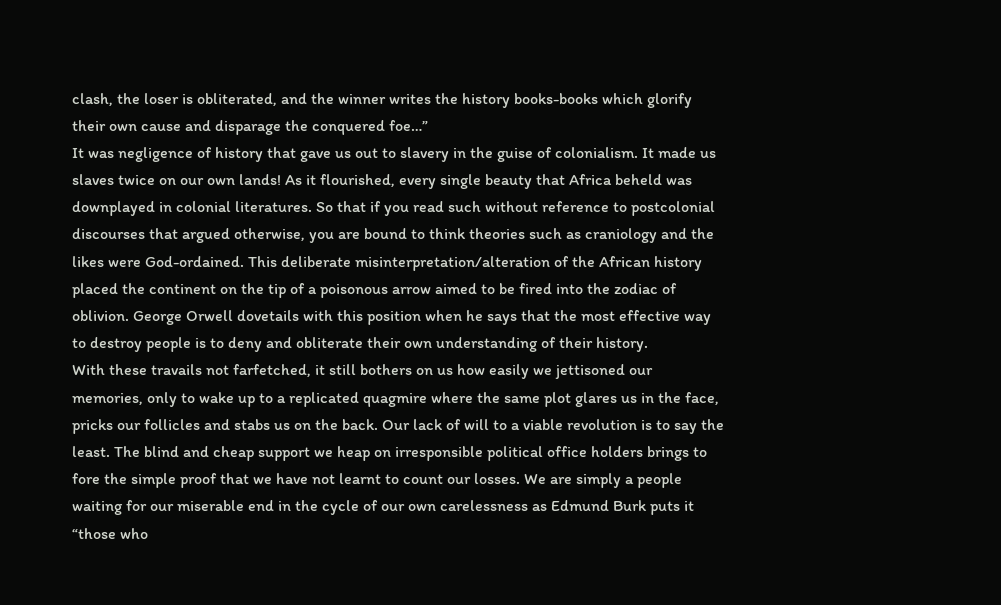clash, the loser is obliterated, and the winner writes the history books-books which glorify their own cause and disparage the conquered foe…”
It was negligence of history that gave us out to slavery in the guise of colonialism. It made us slaves twice on our own lands! As it flourished, every single beauty that Africa beheld was downplayed in colonial literatures. So that if you read such without reference to postcolonial discourses that argued otherwise, you are bound to think theories such as craniology and the likes were God-ordained. This deliberate misinterpretation/alteration of the African history placed the continent on the tip of a poisonous arrow aimed to be fired into the zodiac of oblivion. George Orwell dovetails with this position when he says that the most effective way to destroy people is to deny and obliterate their own understanding of their history.
With these travails not farfetched, it still bothers on us how easily we jettisoned our memories, only to wake up to a replicated quagmire where the same plot glares us in the face, pricks our follicles and stabs us on the back. Our lack of will to a viable revolution is to say the least. The blind and cheap support we heap on irresponsible political office holders brings to fore the simple proof that we have not learnt to count our losses. We are simply a people waiting for our miserable end in the cycle of our own carelessness as Edmund Burk puts it “those who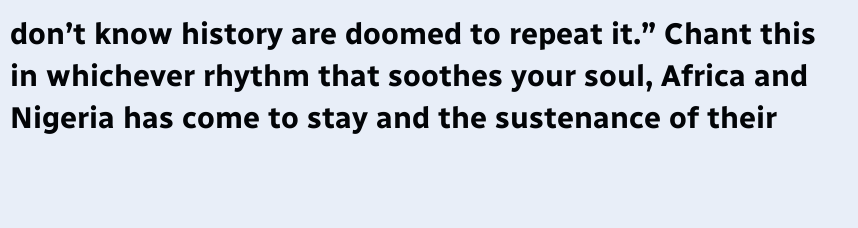don’t know history are doomed to repeat it.” Chant this in whichever rhythm that soothes your soul, Africa and Nigeria has come to stay and the sustenance of their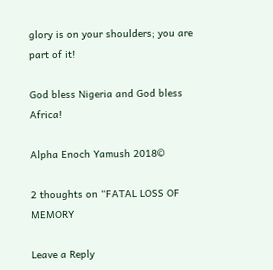glory is on your shoulders; you are part of it!

God bless Nigeria and God bless Africa!

Alpha Enoch Yamush 2018©

2 thoughts on “FATAL LOSS OF MEMORY

Leave a Reply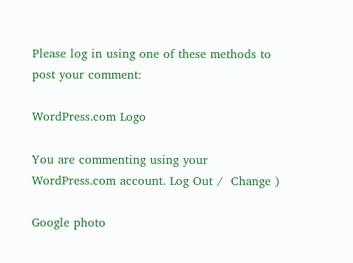Please log in using one of these methods to post your comment:

WordPress.com Logo

You are commenting using your WordPress.com account. Log Out /  Change )

Google photo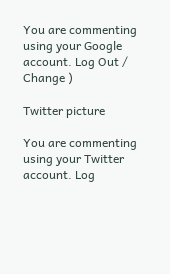You are commenting using your Google account. Log Out /  Change )

Twitter picture

You are commenting using your Twitter account. Log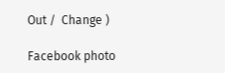Out /  Change )

Facebook photo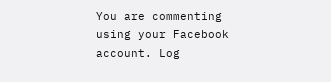You are commenting using your Facebook account. Log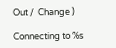Out /  Change )

Connecting to %s